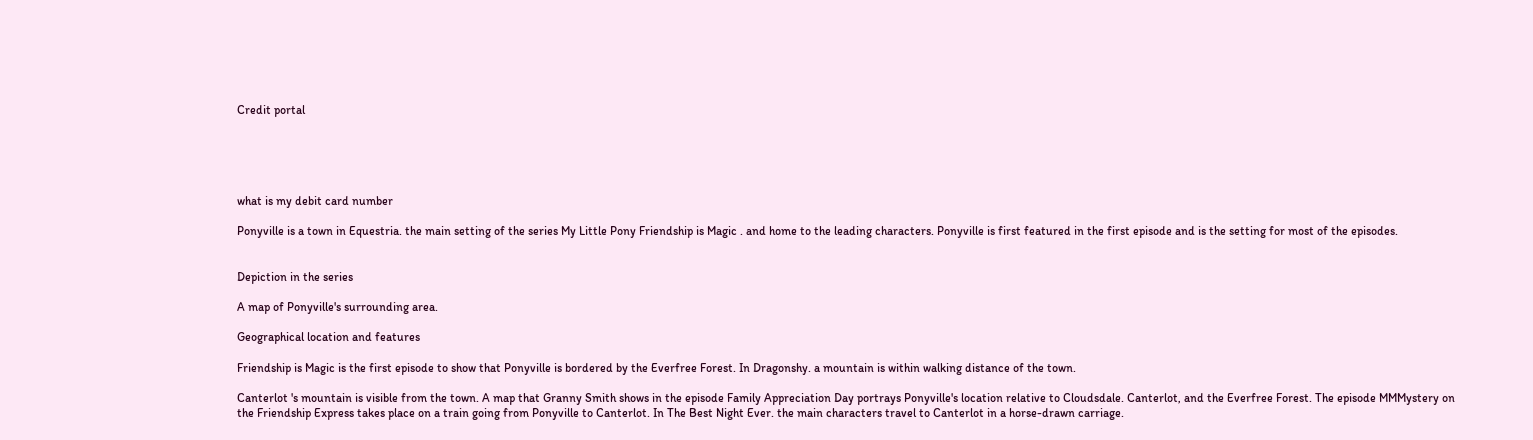Credit portal





what is my debit card number

Ponyville is a town in Equestria. the main setting of the series My Little Pony Friendship is Magic . and home to the leading characters. Ponyville is first featured in the first episode and is the setting for most of the episodes.


Depiction in the series

A map of Ponyville's surrounding area.

Geographical location and features

Friendship is Magic is the first episode to show that Ponyville is bordered by the Everfree Forest. In Dragonshy. a mountain is within walking distance of the town.

Canterlot 's mountain is visible from the town. A map that Granny Smith shows in the episode Family Appreciation Day portrays Ponyville's location relative to Cloudsdale. Canterlot, and the Everfree Forest. The episode MMMystery on the Friendship Express takes place on a train going from Ponyville to Canterlot. In The Best Night Ever. the main characters travel to Canterlot in a horse-drawn carriage.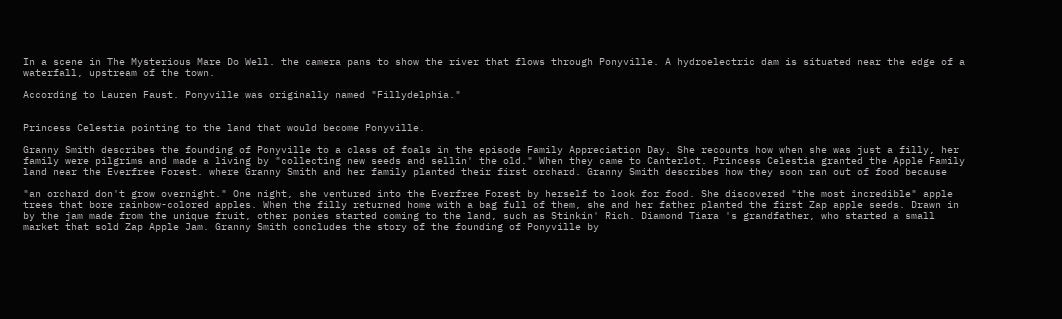In a scene in The Mysterious Mare Do Well. the camera pans to show the river that flows through Ponyville. A hydroelectric dam is situated near the edge of a waterfall, upstream of the town.

According to Lauren Faust. Ponyville was originally named "Fillydelphia."


Princess Celestia pointing to the land that would become Ponyville.

Granny Smith describes the founding of Ponyville to a class of foals in the episode Family Appreciation Day. She recounts how when she was just a filly, her family were pilgrims and made a living by "collecting new seeds and sellin' the old." When they came to Canterlot. Princess Celestia granted the Apple Family land near the Everfree Forest. where Granny Smith and her family planted their first orchard. Granny Smith describes how they soon ran out of food because

"an orchard don't grow overnight." One night, she ventured into the Everfree Forest by herself to look for food. She discovered "the most incredible" apple trees that bore rainbow-colored apples. When the filly returned home with a bag full of them, she and her father planted the first Zap apple seeds. Drawn in by the jam made from the unique fruit, other ponies started coming to the land, such as Stinkin' Rich. Diamond Tiara 's grandfather, who started a small market that sold Zap Apple Jam. Granny Smith concludes the story of the founding of Ponyville by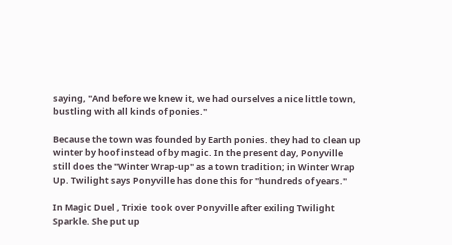saying, "And before we knew it, we had ourselves a nice little town, bustling with all kinds of ponies."

Because the town was founded by Earth ponies. they had to clean up winter by hoof instead of by magic. In the present day, Ponyville still does the "Winter Wrap-up" as a town tradition; in Winter Wrap Up. Twilight says Ponyville has done this for "hundreds of years."

In Magic Duel , Trixie  took over Ponyville after exiling Twilight Sparkle. She put up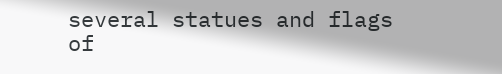several statues and flags of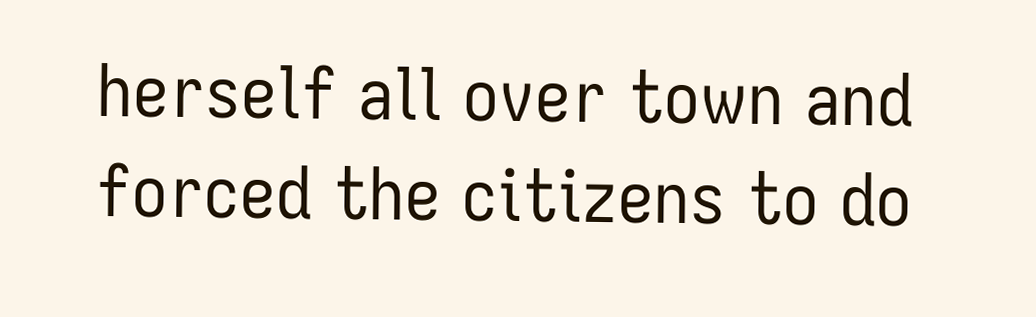herself all over town and forced the citizens to do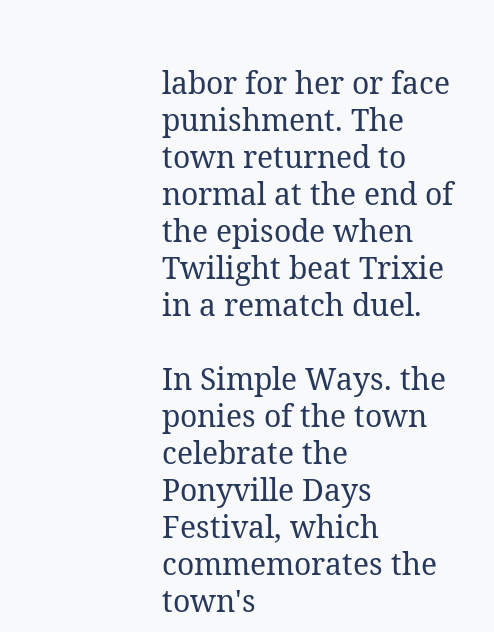labor for her or face punishment. The town returned to normal at the end of the episode when Twilight beat Trixie in a rematch duel.

In Simple Ways. the ponies of the town celebrate the Ponyville Days Festival, which commemorates the town's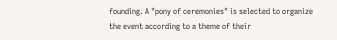founding. A "pony of ceremonies" is selected to organize the event according to a theme of their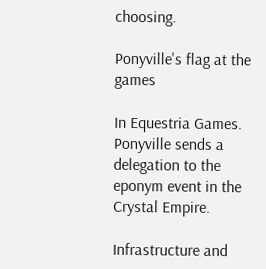choosing.

Ponyville's flag at the games

In Equestria Games. Ponyville sends a delegation to the eponym event in the Crystal Empire.

Infrastructure and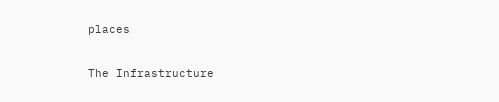places

The Infrastructure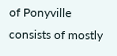of Ponyville consists of mostly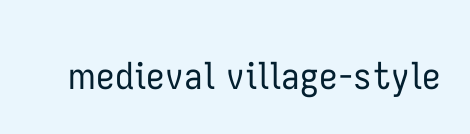medieval village-style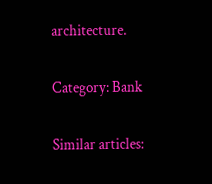architecture.

Category: Bank

Similar articles: